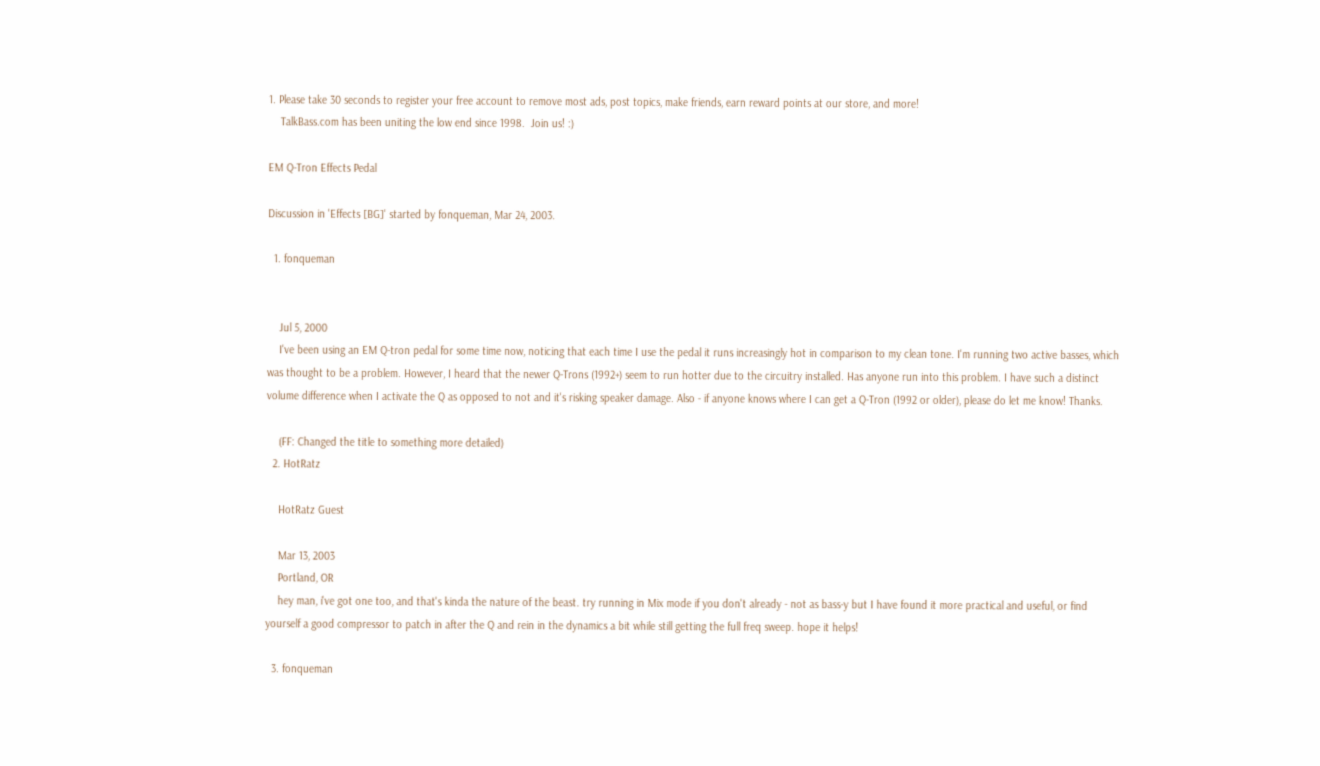1. Please take 30 seconds to register your free account to remove most ads, post topics, make friends, earn reward points at our store, and more!
    TalkBass.com has been uniting the low end since 1998.  Join us! :)

EM Q-Tron Effects Pedal

Discussion in 'Effects [BG]' started by fonqueman, Mar 24, 2003.

  1. fonqueman


    Jul 5, 2000
    I've been using an EM Q-tron pedal for some time now, noticing that each time I use the pedal it runs increasingly hot in comparison to my clean tone. I'm running two active basses, which was thought to be a problem. However, I heard that the newer Q-Trons (1992+) seem to run hotter due to the circuitry installed. Has anyone run into this problem. I have such a distinct volume difference when I activate the Q as opposed to not and it's risking speaker damage. Also - if anyone knows where I can get a Q-Tron (1992 or older), please do let me know! Thanks.

    (FF: Changed the title to something more detailed)
  2. HotRatz

    HotRatz Guest

    Mar 13, 2003
    Portland, OR
    hey man, i've got one too, and that's kinda the nature of the beast. try running in Mix mode if you don't already - not as bass-y but I have found it more practical and useful, or find yourself a good compressor to patch in after the Q and rein in the dynamics a bit while still getting the full freq sweep. hope it helps!

  3. fonqueman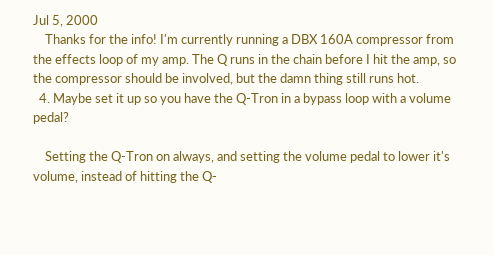Jul 5, 2000
    Thanks for the info! I'm currently running a DBX 160A compressor from the effects loop of my amp. The Q runs in the chain before I hit the amp, so the compressor should be involved, but the damn thing still runs hot.
  4. Maybe set it up so you have the Q-Tron in a bypass loop with a volume pedal?

    Setting the Q-Tron on always, and setting the volume pedal to lower it's volume, instead of hitting the Q-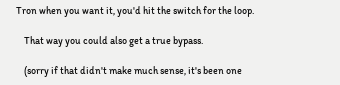Tron when you want it, you'd hit the switch for the loop.

    That way you could also get a true bypass.

    (sorry if that didn't make much sense, it's been one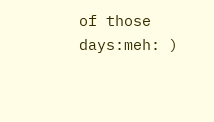of those days:meh: )